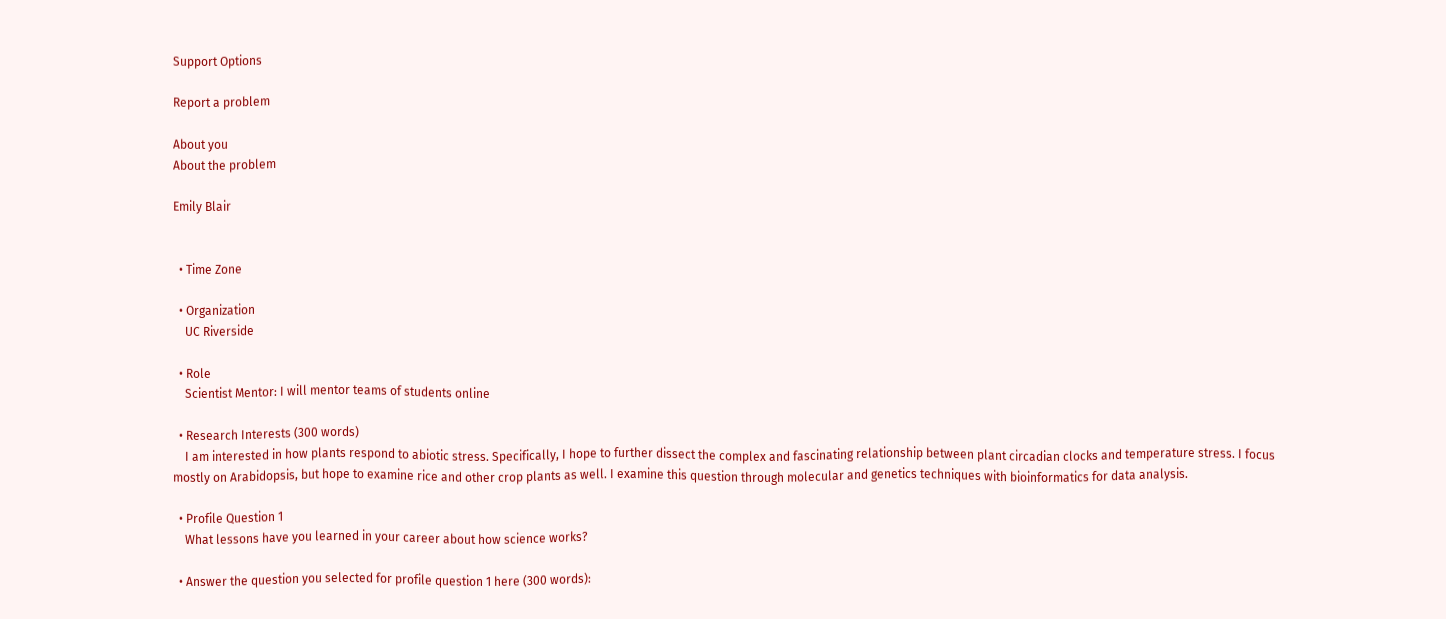Support Options

Report a problem

About you
About the problem

Emily Blair


  • Time Zone

  • Organization
    UC Riverside

  • Role
    Scientist Mentor: I will mentor teams of students online

  • Research Interests (300 words)
    I am interested in how plants respond to abiotic stress. Specifically, I hope to further dissect the complex and fascinating relationship between plant circadian clocks and temperature stress. I focus mostly on Arabidopsis, but hope to examine rice and other crop plants as well. I examine this question through molecular and genetics techniques with bioinformatics for data analysis.

  • Profile Question 1
    What lessons have you learned in your career about how science works?

  • Answer the question you selected for profile question 1 here (300 words):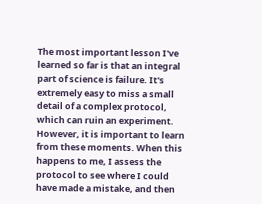The most important lesson I've learned so far is that an integral part of science is failure. It's extremely easy to miss a small detail of a complex protocol, which can ruin an experiment. However, it is important to learn from these moments. When this happens to me, I assess the protocol to see where I could have made a mistake, and then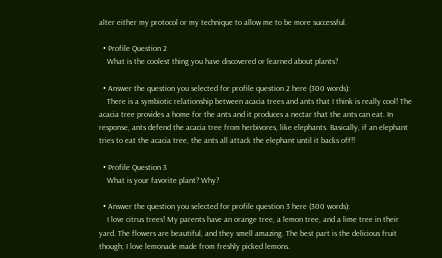alter either my protocol or my technique to allow me to be more successful.

  • Profile Question 2
    What is the coolest thing you have discovered or learned about plants?

  • Answer the question you selected for profile question 2 here (300 words):
    There is a symbiotic relationship between acacia trees and ants that I think is really cool! The acacia tree provides a home for the ants and it produces a nectar that the ants can eat. In response, ants defend the acacia tree from herbivores, like elephants. Basically, if an elephant tries to eat the acacia tree, the ants all attack the elephant until it backs off!!

  • Profile Question 3
    What is your favorite plant? Why?

  • Answer the question you selected for profile question 3 here (300 words):
    I love citrus trees! My parents have an orange tree, a lemon tree, and a lime tree in their yard. The flowers are beautiful, and they smell amazing. The best part is the delicious fruit though; I love lemonade made from freshly picked lemons.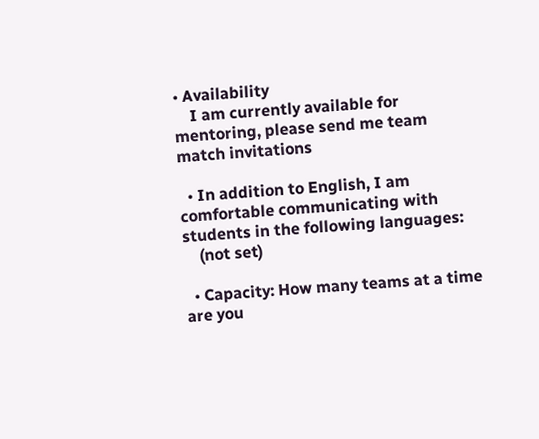• Availability
    I am currently available for mentoring, please send me team match invitations

  • In addition to English, I am comfortable communicating with students in the following languages:
    (not set)

  • Capacity: How many teams at a time are you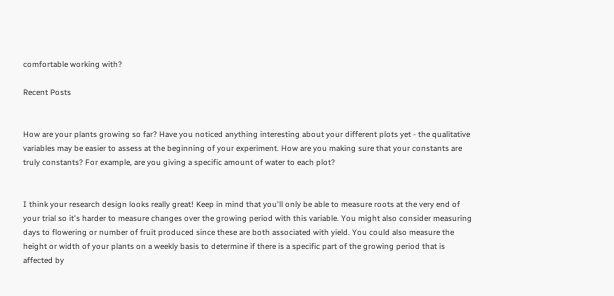comfortable working with?

Recent Posts


How are your plants growing so far? Have you noticed anything interesting about your different plots yet - the qualitative variables may be easier to assess at the beginning of your experiment. How are you making sure that your constants are truly constants? For example, are you giving a specific amount of water to each plot?


I think your research design looks really great! Keep in mind that you'll only be able to measure roots at the very end of your trial so it's harder to measure changes over the growing period with this variable. You might also consider measuring days to flowering or number of fruit produced since these are both associated with yield. You could also measure the height or width of your plants on a weekly basis to determine if there is a specific part of the growing period that is affected by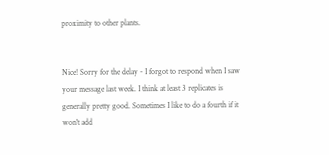proximity to other plants.


Nice! Sorry for the delay - I forgot to respond when I saw your message last week. I think at least 3 replicates is generally pretty good. Sometimes I like to do a fourth if it won't add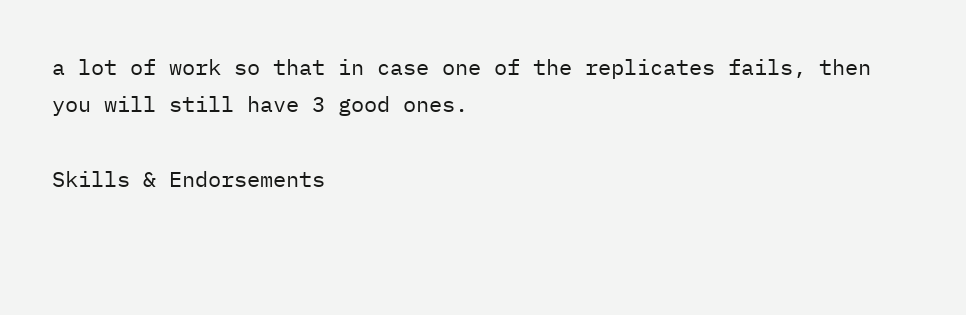a lot of work so that in case one of the replicates fails, then you will still have 3 good ones.

Skills & Endorsements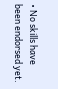• No skills have been endorsed yet.